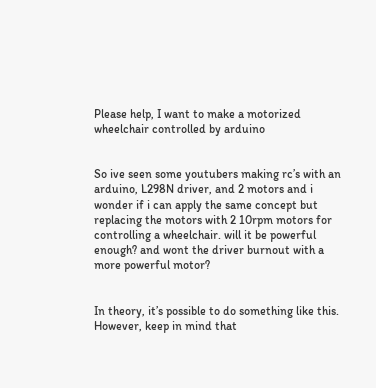Please help, I want to make a motorized wheelchair controlled by arduino


So ive seen some youtubers making rc’s with an arduino, L298N driver, and 2 motors and i wonder if i can apply the same concept but replacing the motors with 2 10rpm motors for controlling a wheelchair. will it be powerful enough? and wont the driver burnout with a more powerful motor?


In theory, it’s possible to do something like this. However, keep in mind that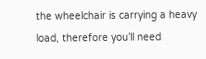the wheelchair is carrying a heavy load, therefore you’ll need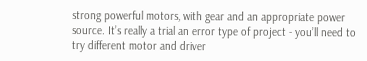strong powerful motors, with gear and an appropriate power source. It’s really a trial an error type of project - you’ll need to try different motor and driver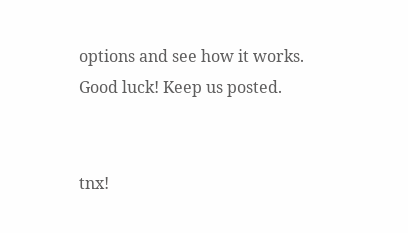options and see how it works.
Good luck! Keep us posted.


tnx!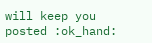will keep you posted :ok_hand: